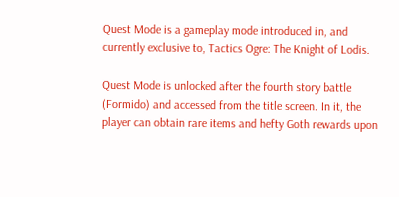Quest Mode is a gameplay mode introduced in, and currently exclusive to, Tactics Ogre: The Knight of Lodis.

Quest Mode is unlocked after the fourth story battle (Formido) and accessed from the title screen. In it, the player can obtain rare items and hefty Goth rewards upon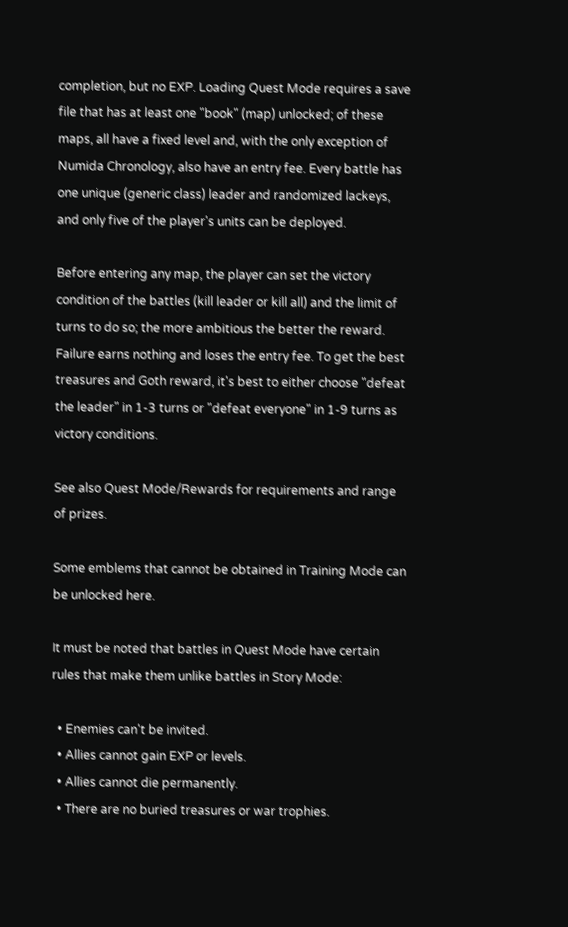completion, but no EXP. Loading Quest Mode requires a save file that has at least one "book" (map) unlocked; of these maps, all have a fixed level and, with the only exception of Numida Chronology, also have an entry fee. Every battle has one unique (generic class) leader and randomized lackeys, and only five of the player's units can be deployed.

Before entering any map, the player can set the victory condition of the battles (kill leader or kill all) and the limit of turns to do so; the more ambitious the better the reward. Failure earns nothing and loses the entry fee. To get the best treasures and Goth reward, it's best to either choose "defeat the leader" in 1-3 turns or "defeat everyone" in 1-9 turns as victory conditions.

See also Quest Mode/Rewards for requirements and range of prizes.

Some emblems that cannot be obtained in Training Mode can be unlocked here.

It must be noted that battles in Quest Mode have certain rules that make them unlike battles in Story Mode:

  • Enemies can't be invited.
  • Allies cannot gain EXP or levels.
  • Allies cannot die permanently.
  • There are no buried treasures or war trophies.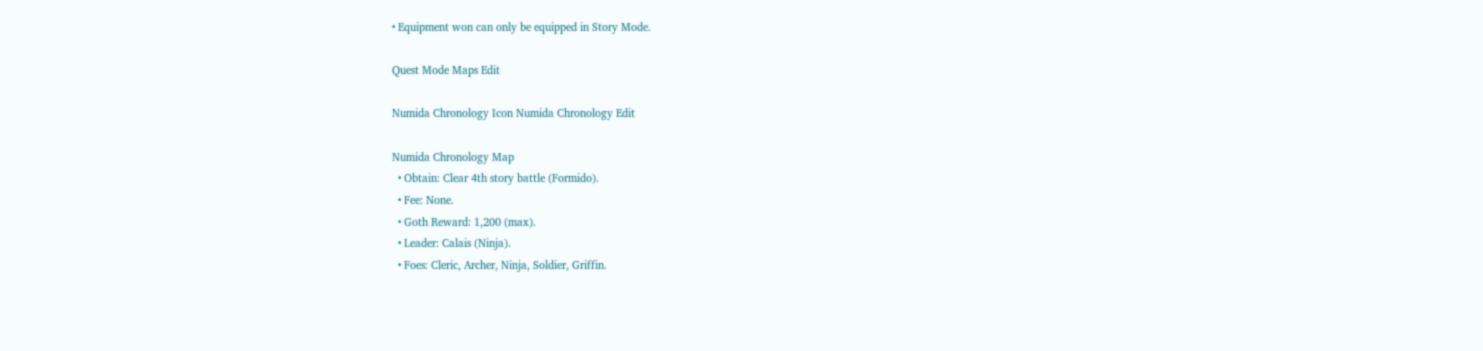• Equipment won can only be equipped in Story Mode.

Quest Mode Maps Edit

Numida Chronology Icon Numida Chronology Edit

Numida Chronology Map
  • Obtain: Clear 4th story battle (Formido).
  • Fee: None.
  • Goth Reward: 1,200 (max).
  • Leader: Calais (Ninja).
  • Foes: Cleric, Archer, Ninja, Soldier, Griffin.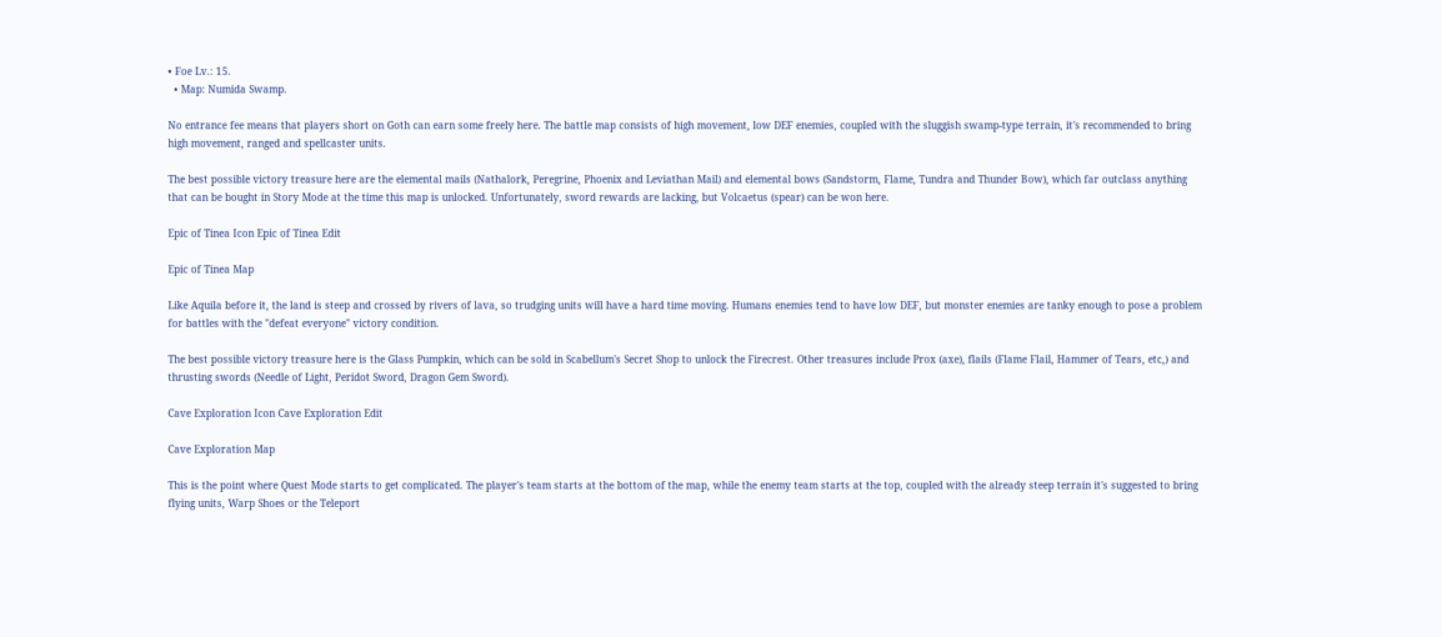• Foe Lv.: 15.
  • Map: Numida Swamp.

No entrance fee means that players short on Goth can earn some freely here. The battle map consists of high movement, low DEF enemies, coupled with the sluggish swamp-type terrain, it's recommended to bring high movement, ranged and spellcaster units.

The best possible victory treasure here are the elemental mails (Nathalork, Peregrine, Phoenix and Leviathan Mail) and elemental bows (Sandstorm, Flame, Tundra and Thunder Bow), which far outclass anything that can be bought in Story Mode at the time this map is unlocked. Unfortunately, sword rewards are lacking, but Volcaetus (spear) can be won here.

Epic of Tinea Icon Epic of Tinea Edit

Epic of Tinea Map

Like Aquila before it, the land is steep and crossed by rivers of lava, so trudging units will have a hard time moving. Humans enemies tend to have low DEF, but monster enemies are tanky enough to pose a problem for battles with the "defeat everyone" victory condition.

The best possible victory treasure here is the Glass Pumpkin, which can be sold in Scabellum's Secret Shop to unlock the Firecrest. Other treasures include Prox (axe), flails (Flame Flail, Hammer of Tears, etc,) and thrusting swords (Needle of Light, Peridot Sword, Dragon Gem Sword).

Cave Exploration Icon Cave Exploration Edit

Cave Exploration Map

This is the point where Quest Mode starts to get complicated. The player's team starts at the bottom of the map, while the enemy team starts at the top, coupled with the already steep terrain it's suggested to bring flying units, Warp Shoes or the Teleport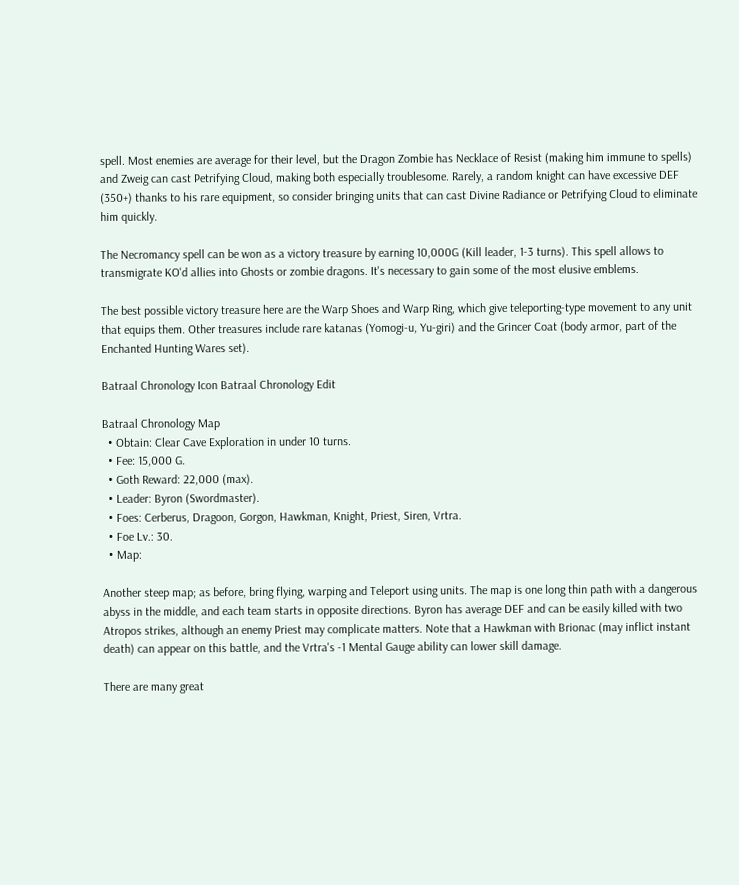spell. Most enemies are average for their level, but the Dragon Zombie has Necklace of Resist (making him immune to spells) and Zweig can cast Petrifying Cloud, making both especially troublesome. Rarely, a random knight can have excessive DEF (350+) thanks to his rare equipment, so consider bringing units that can cast Divine Radiance or Petrifying Cloud to eliminate him quickly.

The Necromancy spell can be won as a victory treasure by earning 10,000G (Kill leader, 1-3 turns). This spell allows to transmigrate KO'd allies into Ghosts or zombie dragons. It's necessary to gain some of the most elusive emblems.

The best possible victory treasure here are the Warp Shoes and Warp Ring, which give teleporting-type movement to any unit that equips them. Other treasures include rare katanas (Yomogi-u, Yu-giri) and the Grincer Coat (body armor, part of the Enchanted Hunting Wares set).

Batraal Chronology Icon Batraal Chronology Edit

Batraal Chronology Map
  • Obtain: Clear Cave Exploration in under 10 turns.
  • Fee: 15,000 G.
  • Goth Reward: 22,000 (max).
  • Leader: Byron (Swordmaster).
  • Foes: Cerberus, Dragoon, Gorgon, Hawkman, Knight, Priest, Siren, Vrtra.
  • Foe Lv.: 30.
  • Map:

Another steep map; as before, bring flying, warping and Teleport using units. The map is one long thin path with a dangerous abyss in the middle, and each team starts in opposite directions. Byron has average DEF and can be easily killed with two Atropos strikes, although an enemy Priest may complicate matters. Note that a Hawkman with Brionac (may inflict instant death) can appear on this battle, and the Vrtra's -1 Mental Gauge ability can lower skill damage.

There are many great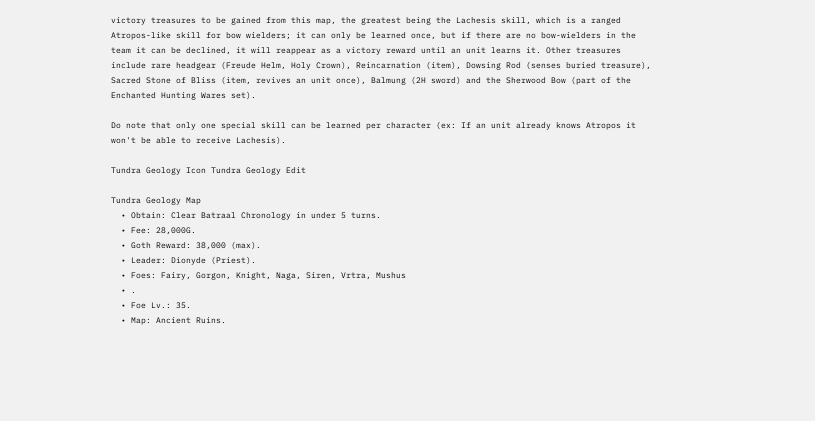victory treasures to be gained from this map, the greatest being the Lachesis skill, which is a ranged Atropos-like skill for bow wielders; it can only be learned once, but if there are no bow-wielders in the team it can be declined, it will reappear as a victory reward until an unit learns it. Other treasures include rare headgear (Freude Helm, Holy Crown), Reincarnation (item), Dowsing Rod (senses buried treasure), Sacred Stone of Bliss (item, revives an unit once), Balmung (2H sword) and the Sherwood Bow (part of the Enchanted Hunting Wares set).

Do note that only one special skill can be learned per character (ex: If an unit already knows Atropos it won't be able to receive Lachesis).

Tundra Geology Icon Tundra Geology Edit

Tundra Geology Map
  • Obtain: Clear Batraal Chronology in under 5 turns.
  • Fee: 28,000G.
  • Goth Reward: 38,000 (max).
  • Leader: Dionyde (Priest).
  • Foes: Fairy, Gorgon, Knight, Naga, Siren, Vrtra, Mushus
  • .
  • Foe Lv.: 35.
  • Map: Ancient Ruins.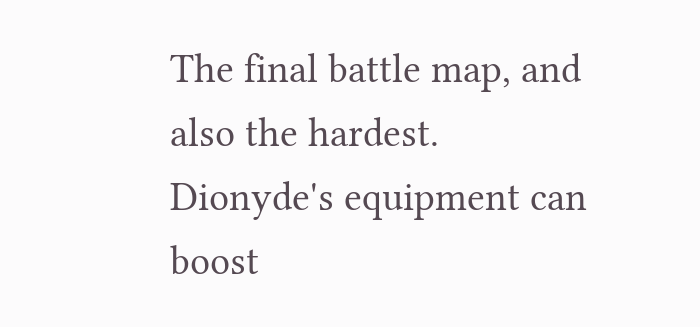The final battle map, and also the hardest. Dionyde's equipment can boost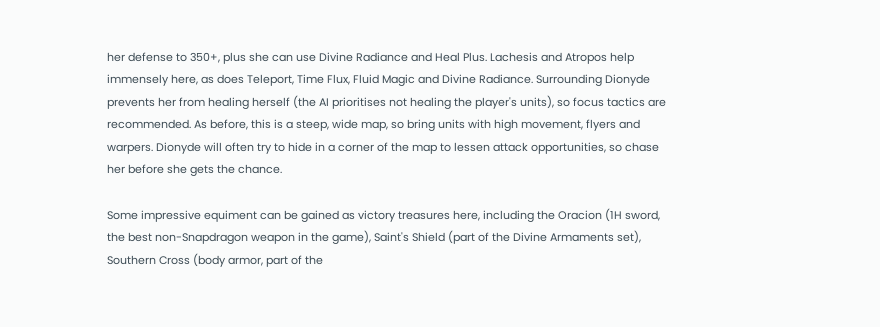her defense to 350+, plus she can use Divine Radiance and Heal Plus. Lachesis and Atropos help immensely here, as does Teleport, Time Flux, Fluid Magic and Divine Radiance. Surrounding Dionyde prevents her from healing herself (the AI prioritises not healing the player's units), so focus tactics are recommended. As before, this is a steep, wide map, so bring units with high movement, flyers and warpers. Dionyde will often try to hide in a corner of the map to lessen attack opportunities, so chase her before she gets the chance.

Some impressive equiment can be gained as victory treasures here, including the Oracion (1H sword, the best non-Snapdragon weapon in the game), Saint's Shield (part of the Divine Armaments set), Southern Cross (body armor, part of the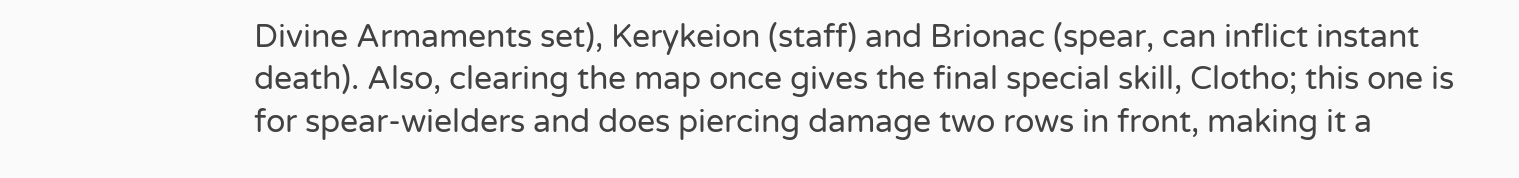Divine Armaments set), Kerykeion (staff) and Brionac (spear, can inflict instant death). Also, clearing the map once gives the final special skill, Clotho; this one is for spear-wielders and does piercing damage two rows in front, making it a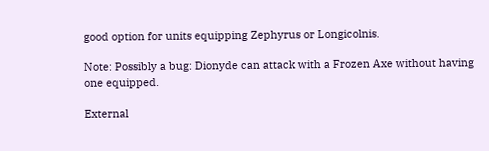good option for units equipping Zephyrus or Longicolnis.

Note: Possibly a bug: Dionyde can attack with a Frozen Axe without having one equipped.

External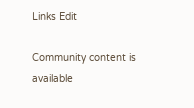Links Edit

Community content is available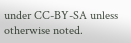under CC-BY-SA unless otherwise noted.